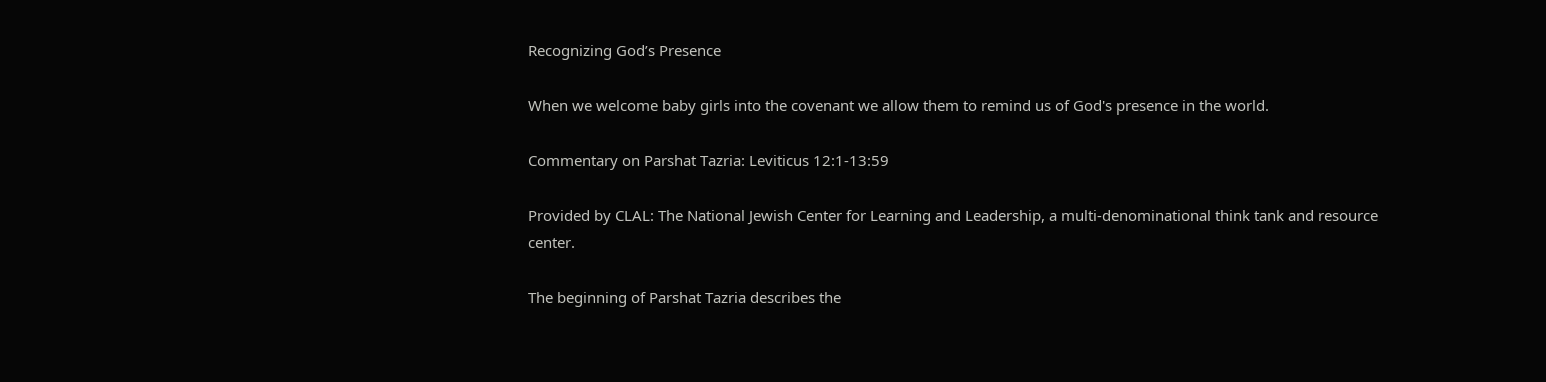Recognizing God’s Presence

When we welcome baby girls into the covenant we allow them to remind us of God's presence in the world.

Commentary on Parshat Tazria: Leviticus 12:1-13:59

Provided by CLAL: The National Jewish Center for Learning and Leadership, a multi-denominational think tank and resource center.

The beginning of Parshat Tazria describes the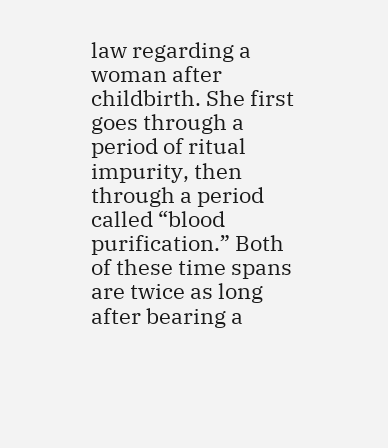law regarding a woman after childbirth. She first goes through a period of ritual impurity, then through a period called “blood purification.” Both of these time spans are twice as long after bearing a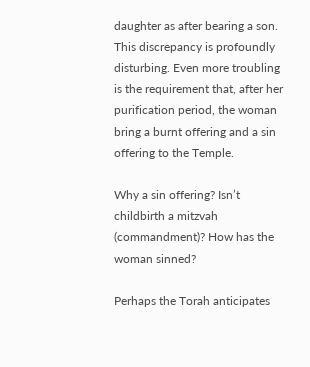daughter as after bearing a son. This discrepancy is profoundly disturbing. Even more troubling is the requirement that, after her purification period, the woman bring a burnt offering and a sin offering to the Temple.

Why a sin offering? Isn’t childbirth a mitzvah (commandment)? How has the woman sinned?

Perhaps the Torah anticipates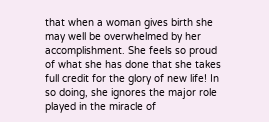that when a woman gives birth she may well be overwhelmed by her accomplishment. She feels so proud of what she has done that she takes full credit for the glory of new life! In so doing, she ignores the major role played in the miracle of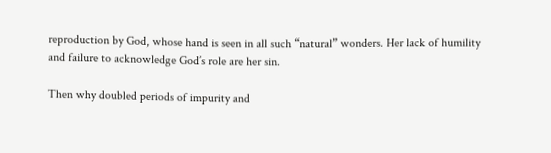reproduction by God, whose hand is seen in all such “natural” wonders. Her lack of humility and failure to acknowledge God’s role are her sin.

Then why doubled periods of impurity and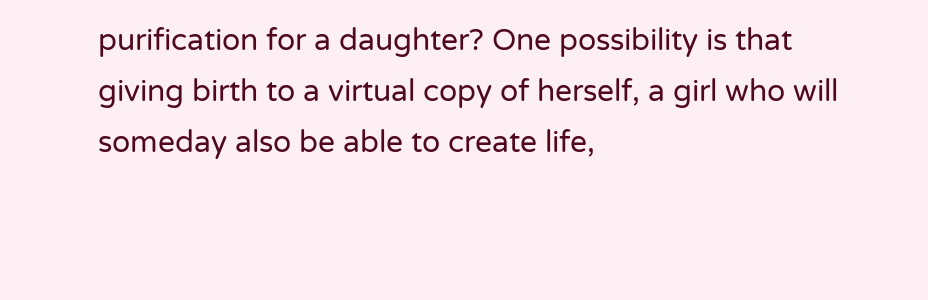purification for a daughter? One possibility is that giving birth to a virtual copy of herself, a girl who will someday also be able to create life,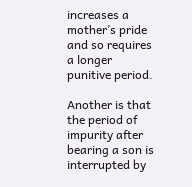increases a mother’s pride and so requires a longer punitive period.

Another is that the period of impurity after bearing a son is interrupted by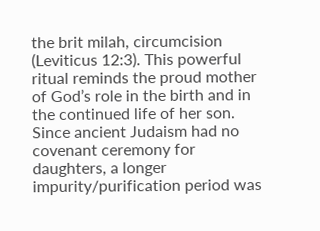the brit milah, circumcision (Leviticus 12:3). This powerful ritual reminds the proud mother of God’s role in the birth and in the continued life of her son. Since ancient Judaism had no covenant ceremony for daughters, a longer impurity/purification period was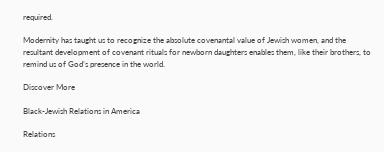required.

Modernity has taught us to recognize the absolute covenantal value of Jewish women, and the resultant development of covenant rituals for newborn daughters enables them, like their brothers, to remind us of God’s presence in the world.

Discover More

Black-Jewish Relations in America

Relations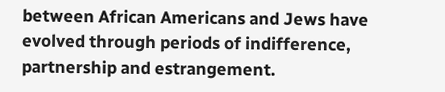between African Americans and Jews have evolved through periods of indifference, partnership and estrangement.